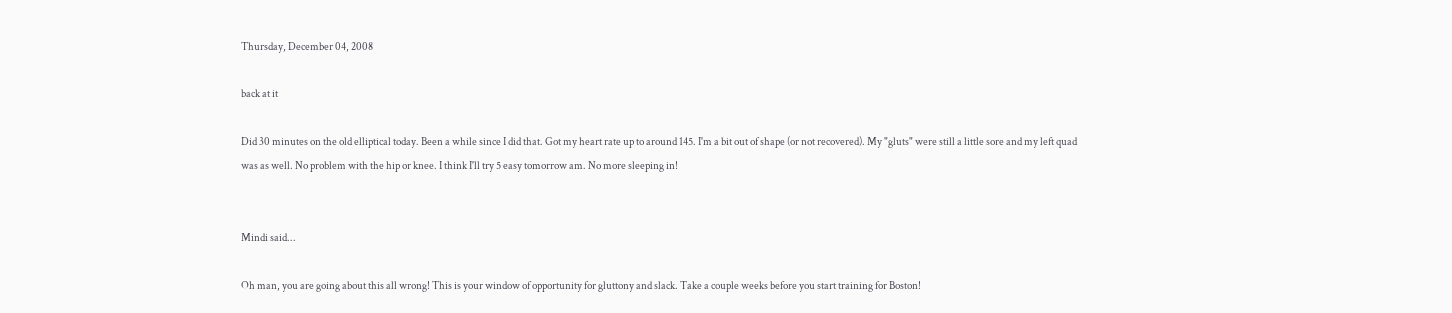Thursday, December 04, 2008

back at it

Did 30 minutes on the old elliptical today. Been a while since I did that. Got my heart rate up to around 145. I'm a bit out of shape (or not recovered). My "gluts" were still a little sore and my left quad was as well. No problem with the hip or knee. I think I'll try 5 easy tomorrow am. No more sleeping in!


Mindi said...

Oh man, you are going about this all wrong! This is your window of opportunity for gluttony and slack. Take a couple weeks before you start training for Boston!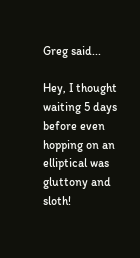Greg said...

Hey, I thought waiting 5 days before even hopping on an elliptical was gluttony and sloth!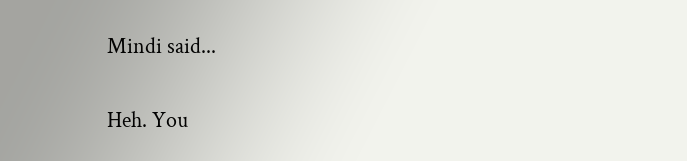Mindi said...

Heh. You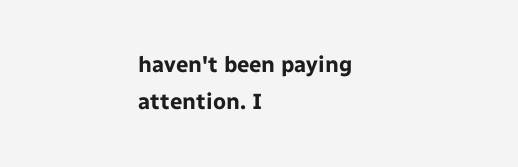haven't been paying attention. I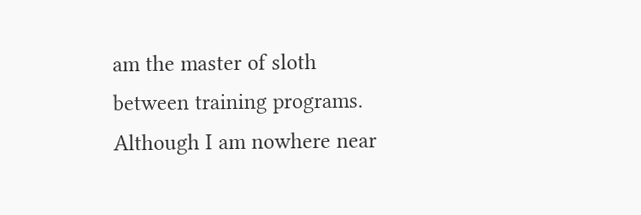am the master of sloth between training programs. Although I am nowhere near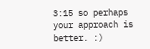3:15 so perhaps your approach is better. :)